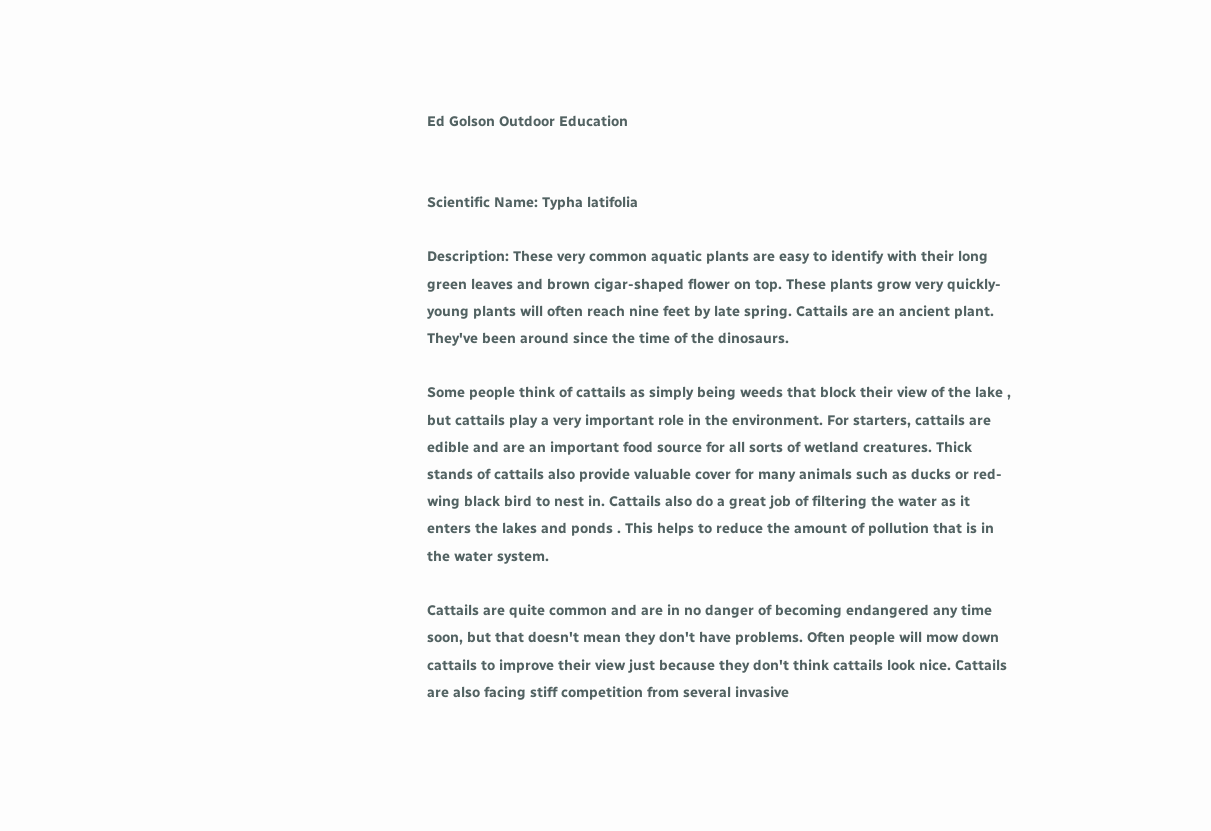Ed Golson Outdoor Education


Scientific Name: Typha latifolia

Description: These very common aquatic plants are easy to identify with their long green leaves and brown cigar-shaped flower on top. These plants grow very quickly- young plants will often reach nine feet by late spring. Cattails are an ancient plant. They've been around since the time of the dinosaurs.

Some people think of cattails as simply being weeds that block their view of the lake , but cattails play a very important role in the environment. For starters, cattails are edible and are an important food source for all sorts of wetland creatures. Thick stands of cattails also provide valuable cover for many animals such as ducks or red-wing black bird to nest in. Cattails also do a great job of filtering the water as it enters the lakes and ponds . This helps to reduce the amount of pollution that is in the water system.

Cattails are quite common and are in no danger of becoming endangered any time soon, but that doesn't mean they don't have problems. Often people will mow down cattails to improve their view just because they don't think cattails look nice. Cattails are also facing stiff competition from several invasive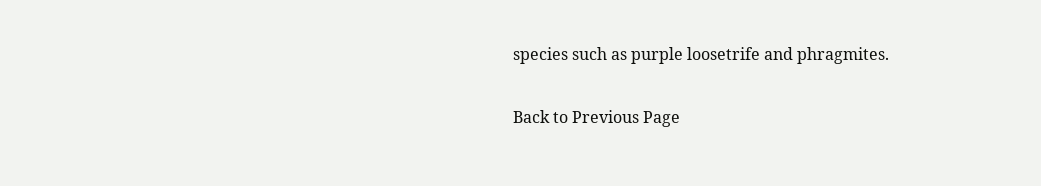species such as purple loosetrife and phragmites.

Back to Previous Page